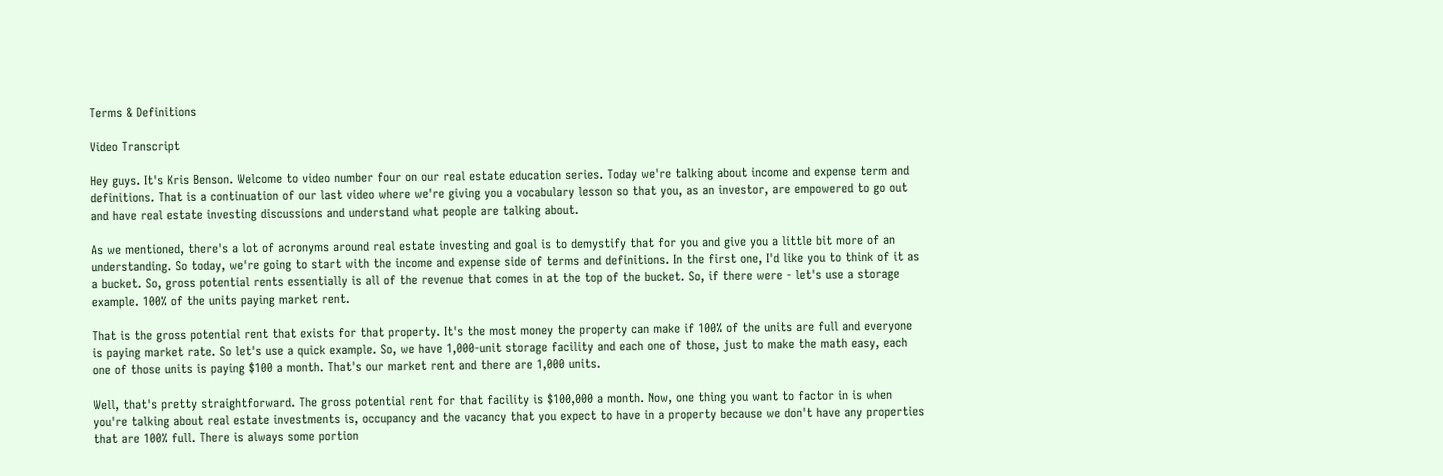Terms & Definitions

Video Transcript

Hey guys. It's Kris Benson. Welcome to video number four on our real estate education series. Today we're talking about income and expense term and definitions. That is a continuation of our last video where we're giving you a vocabulary lesson so that you, as an investor, are empowered to go out and have real estate investing discussions and understand what people are talking about.

As we mentioned, there's a lot of acronyms around real estate investing and goal is to demystify that for you and give you a little bit more of an understanding. So today, we're going to start with the income and expense side of terms and definitions. In the first one, I'd like you to think of it as a bucket. So, gross potential rents essentially is all of the revenue that comes in at the top of the bucket. So, if there were - let's use a storage example. 100% of the units paying market rent.

That is the gross potential rent that exists for that property. It's the most money the property can make if 100% of the units are full and everyone is paying market rate. So let's use a quick example. So, we have 1,000-unit storage facility and each one of those, just to make the math easy, each one of those units is paying $100 a month. That's our market rent and there are 1,000 units.

Well, that's pretty straightforward. The gross potential rent for that facility is $100,000 a month. Now, one thing you want to factor in is when you're talking about real estate investments is, occupancy and the vacancy that you expect to have in a property because we don't have any properties that are 100% full. There is always some portion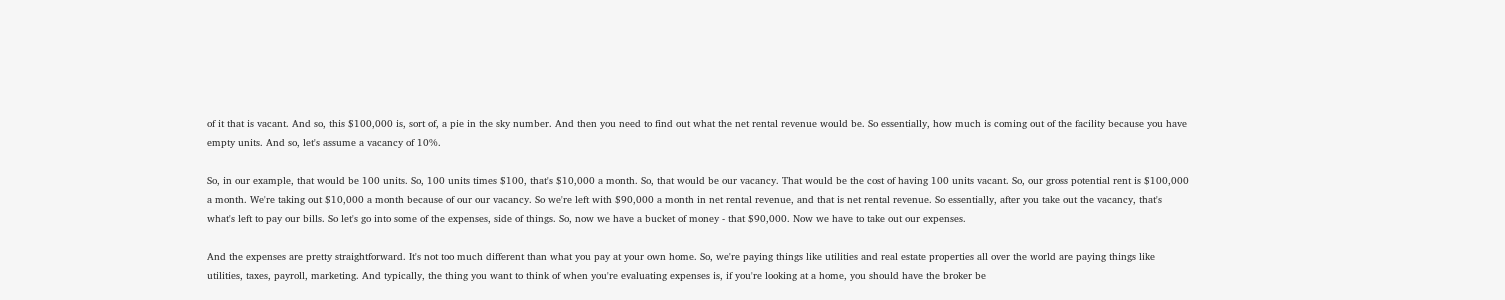of it that is vacant. And so, this $100,000 is, sort of, a pie in the sky number. And then you need to find out what the net rental revenue would be. So essentially, how much is coming out of the facility because you have empty units. And so, let's assume a vacancy of 10%.

So, in our example, that would be 100 units. So, 100 units times $100, that's $10,000 a month. So, that would be our vacancy. That would be the cost of having 100 units vacant. So, our gross potential rent is $100,000 a month. We're taking out $10,000 a month because of our our vacancy. So we're left with $90,000 a month in net rental revenue, and that is net rental revenue. So essentially, after you take out the vacancy, that's what's left to pay our bills. So let's go into some of the expenses, side of things. So, now we have a bucket of money - that $90,000. Now we have to take out our expenses.

And the expenses are pretty straightforward. It's not too much different than what you pay at your own home. So, we're paying things like utilities and real estate properties all over the world are paying things like utilities, taxes, payroll, marketing. And typically, the thing you want to think of when you're evaluating expenses is, if you're looking at a home, you should have the broker be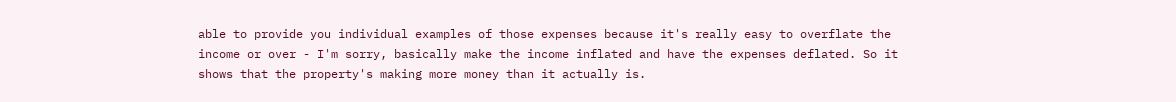able to provide you individual examples of those expenses because it's really easy to overflate the income or over - I'm sorry, basically make the income inflated and have the expenses deflated. So it shows that the property's making more money than it actually is.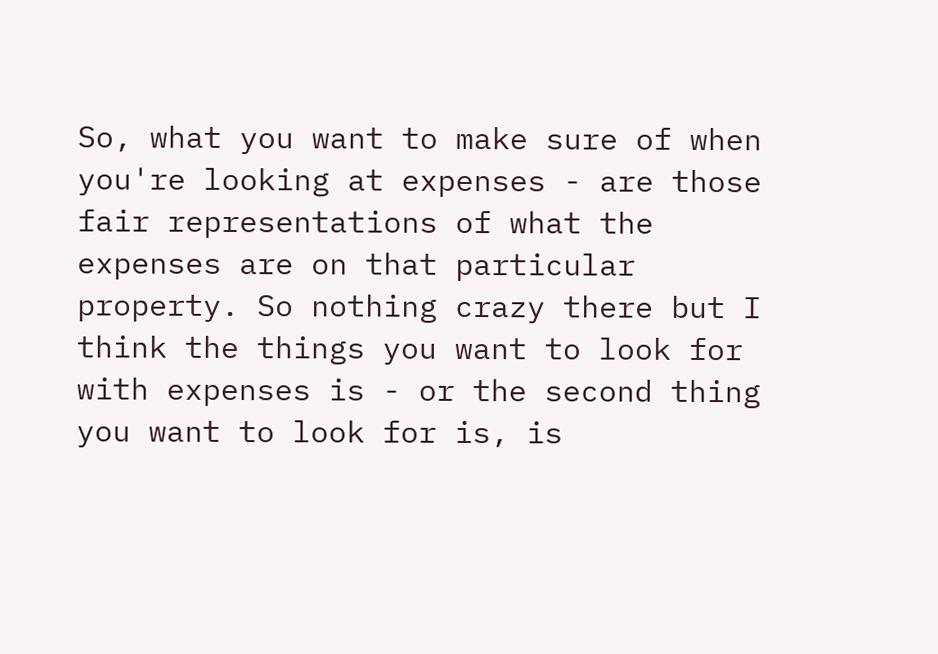So, what you want to make sure of when you're looking at expenses - are those fair representations of what the expenses are on that particular property. So nothing crazy there but I think the things you want to look for with expenses is - or the second thing you want to look for is, is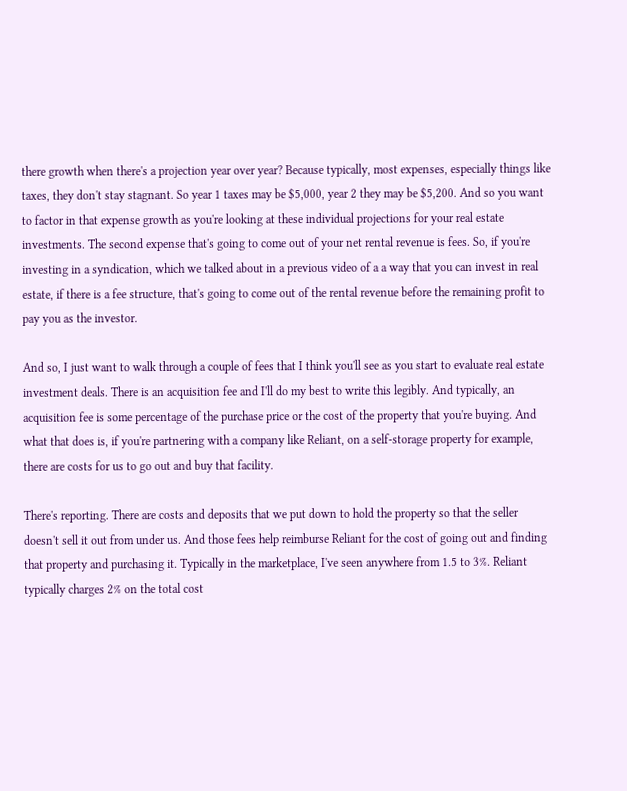there growth when there's a projection year over year? Because typically, most expenses, especially things like taxes, they don't stay stagnant. So year 1 taxes may be $5,000, year 2 they may be $5,200. And so you want to factor in that expense growth as you're looking at these individual projections for your real estate investments. The second expense that's going to come out of your net rental revenue is fees. So, if you're investing in a syndication, which we talked about in a previous video of a a way that you can invest in real estate, if there is a fee structure, that's going to come out of the rental revenue before the remaining profit to pay you as the investor.

And so, I just want to walk through a couple of fees that I think you'll see as you start to evaluate real estate investment deals. There is an acquisition fee and I'll do my best to write this legibly. And typically, an acquisition fee is some percentage of the purchase price or the cost of the property that you're buying. And what that does is, if you're partnering with a company like Reliant, on a self-storage property for example, there are costs for us to go out and buy that facility.

There's reporting. There are costs and deposits that we put down to hold the property so that the seller doesn't sell it out from under us. And those fees help reimburse Reliant for the cost of going out and finding that property and purchasing it. Typically in the marketplace, I've seen anywhere from 1.5 to 3%. Reliant typically charges 2% on the total cost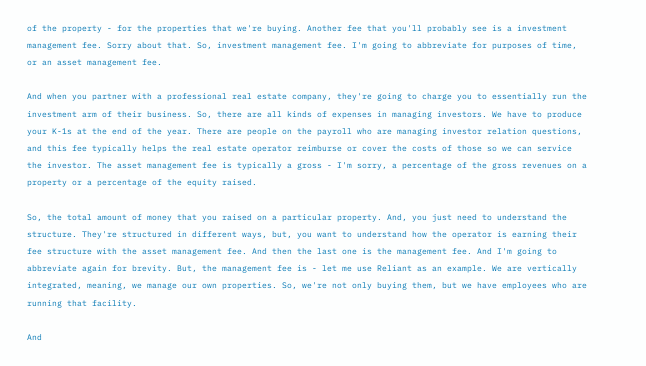of the property - for the properties that we're buying. Another fee that you'll probably see is a investment management fee. Sorry about that. So, investment management fee. I'm going to abbreviate for purposes of time, or an asset management fee.

And when you partner with a professional real estate company, they're going to charge you to essentially run the investment arm of their business. So, there are all kinds of expenses in managing investors. We have to produce your K-1s at the end of the year. There are people on the payroll who are managing investor relation questions, and this fee typically helps the real estate operator reimburse or cover the costs of those so we can service the investor. The asset management fee is typically a gross - I'm sorry, a percentage of the gross revenues on a property or a percentage of the equity raised.

So, the total amount of money that you raised on a particular property. And, you just need to understand the structure. They're structured in different ways, but, you want to understand how the operator is earning their fee structure with the asset management fee. And then the last one is the management fee. And I'm going to abbreviate again for brevity. But, the management fee is - let me use Reliant as an example. We are vertically integrated, meaning, we manage our own properties. So, we're not only buying them, but we have employees who are running that facility.

And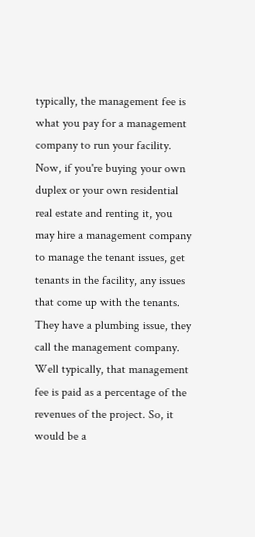typically, the management fee is what you pay for a management company to run your facility. Now, if you're buying your own duplex or your own residential real estate and renting it, you may hire a management company to manage the tenant issues, get tenants in the facility, any issues that come up with the tenants. They have a plumbing issue, they call the management company. Well typically, that management fee is paid as a percentage of the revenues of the project. So, it would be a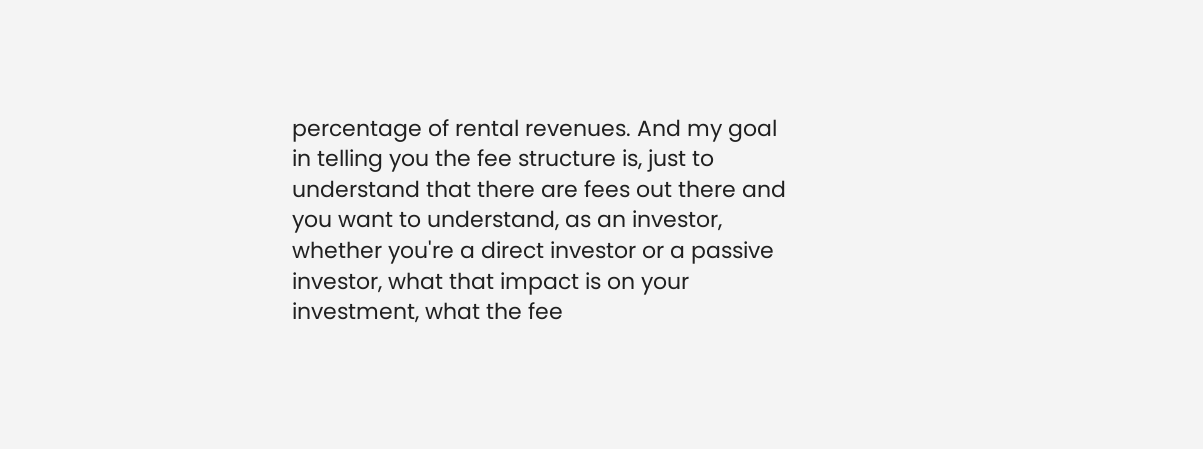percentage of rental revenues. And my goal in telling you the fee structure is, just to understand that there are fees out there and you want to understand, as an investor, whether you're a direct investor or a passive investor, what that impact is on your investment, what the fee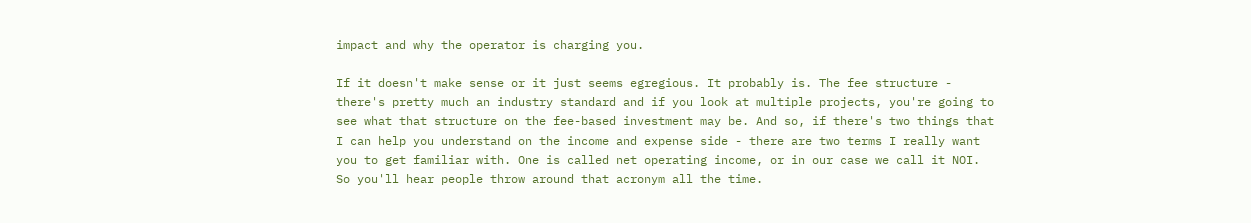impact and why the operator is charging you.

If it doesn't make sense or it just seems egregious. It probably is. The fee structure - there's pretty much an industry standard and if you look at multiple projects, you're going to see what that structure on the fee-based investment may be. And so, if there's two things that I can help you understand on the income and expense side - there are two terms I really want you to get familiar with. One is called net operating income, or in our case we call it NOI. So you'll hear people throw around that acronym all the time.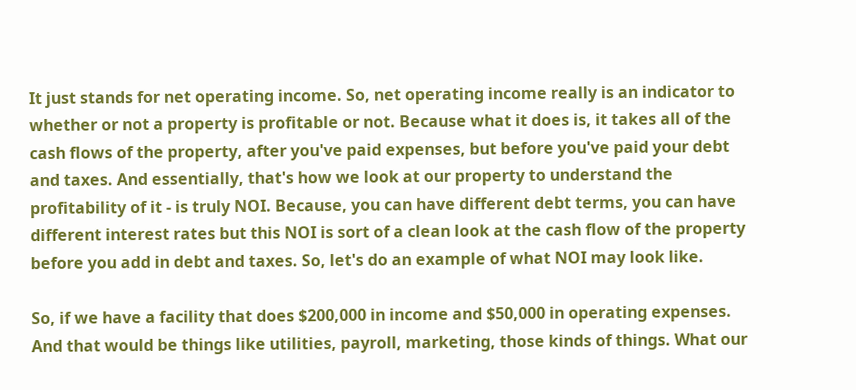It just stands for net operating income. So, net operating income really is an indicator to whether or not a property is profitable or not. Because what it does is, it takes all of the cash flows of the property, after you've paid expenses, but before you've paid your debt and taxes. And essentially, that's how we look at our property to understand the profitability of it - is truly NOI. Because, you can have different debt terms, you can have different interest rates but this NOI is sort of a clean look at the cash flow of the property before you add in debt and taxes. So, let's do an example of what NOI may look like.

So, if we have a facility that does $200,000 in income and $50,000 in operating expenses. And that would be things like utilities, payroll, marketing, those kinds of things. What our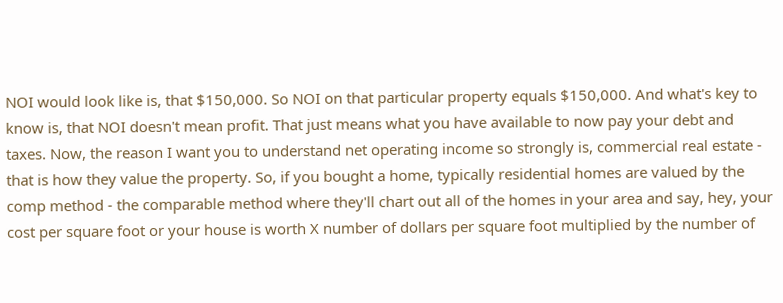NOI would look like is, that $150,000. So NOI on that particular property equals $150,000. And what's key to know is, that NOI doesn't mean profit. That just means what you have available to now pay your debt and taxes. Now, the reason I want you to understand net operating income so strongly is, commercial real estate - that is how they value the property. So, if you bought a home, typically residential homes are valued by the comp method - the comparable method where they'll chart out all of the homes in your area and say, hey, your cost per square foot or your house is worth X number of dollars per square foot multiplied by the number of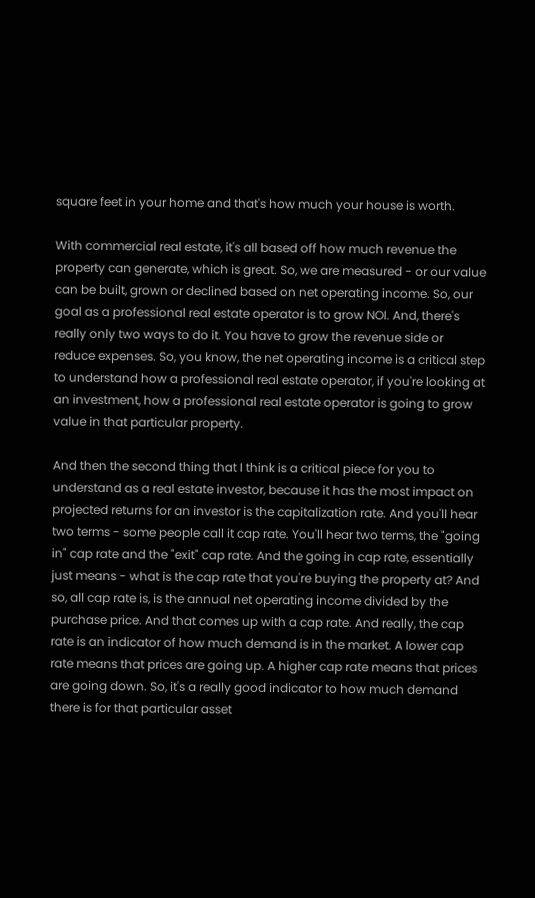square feet in your home and that's how much your house is worth.

With commercial real estate, it's all based off how much revenue the property can generate, which is great. So, we are measured - or our value can be built, grown or declined based on net operating income. So, our goal as a professional real estate operator is to grow NOI. And, there's really only two ways to do it. You have to grow the revenue side or reduce expenses. So, you know, the net operating income is a critical step to understand how a professional real estate operator, if you're looking at an investment, how a professional real estate operator is going to grow value in that particular property.

And then the second thing that I think is a critical piece for you to understand as a real estate investor, because it has the most impact on projected returns for an investor is the capitalization rate. And you'll hear two terms - some people call it cap rate. You'll hear two terms, the "going in" cap rate and the "exit" cap rate. And the going in cap rate, essentially just means - what is the cap rate that you're buying the property at? And so, all cap rate is, is the annual net operating income divided by the purchase price. And that comes up with a cap rate. And really, the cap rate is an indicator of how much demand is in the market. A lower cap rate means that prices are going up. A higher cap rate means that prices are going down. So, it's a really good indicator to how much demand there is for that particular asset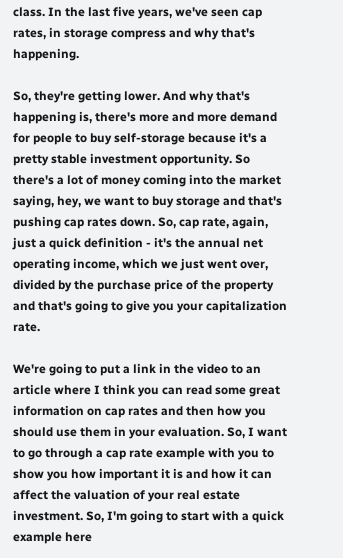class. In the last five years, we've seen cap rates, in storage compress and why that's happening.

So, they're getting lower. And why that's happening is, there's more and more demand for people to buy self-storage because it's a pretty stable investment opportunity. So there's a lot of money coming into the market saying, hey, we want to buy storage and that's pushing cap rates down. So, cap rate, again, just a quick definition - it's the annual net operating income, which we just went over, divided by the purchase price of the property and that's going to give you your capitalization rate.

We're going to put a link in the video to an article where I think you can read some great information on cap rates and then how you should use them in your evaluation. So, I want to go through a cap rate example with you to show you how important it is and how it can affect the valuation of your real estate investment. So, I'm going to start with a quick example here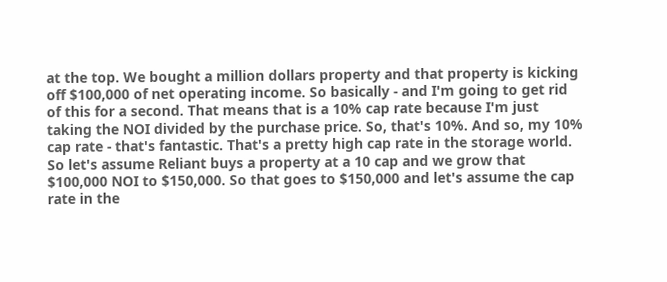at the top. We bought a million dollars property and that property is kicking off $100,000 of net operating income. So basically - and I'm going to get rid of this for a second. That means that is a 10% cap rate because I'm just taking the NOI divided by the purchase price. So, that's 10%. And so, my 10% cap rate - that's fantastic. That's a pretty high cap rate in the storage world. So let's assume Reliant buys a property at a 10 cap and we grow that $100,000 NOI to $150,000. So that goes to $150,000 and let's assume the cap rate in the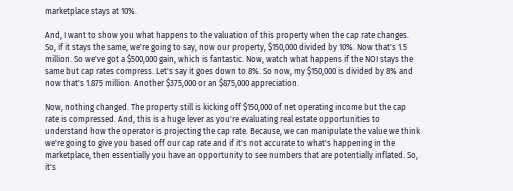marketplace stays at 10%.

And, I want to show you what happens to the valuation of this property when the cap rate changes. So, if it stays the same, we're going to say, now our property, $150,000 divided by 10%. Now that's 1.5 million. So we've got a $500,000 gain, which is fantastic. Now, watch what happens if the NOI stays the same but cap rates compress. Let's say it goes down to 8%. So now, my $150,000 is divided by 8% and now that's 1.875 million. Another $375,000 or an $875,000 appreciation.

Now, nothing changed. The property still is kicking off $150,000 of net operating income but the cap rate is compressed. And, this is a huge lever as you're evaluating real estate opportunities to understand how the operator is projecting the cap rate. Because, we can manipulate the value we think we're going to give you based off our cap rate and if it's not accurate to what's happening in the marketplace, then essentially you have an opportunity to see numbers that are potentially inflated. So, it's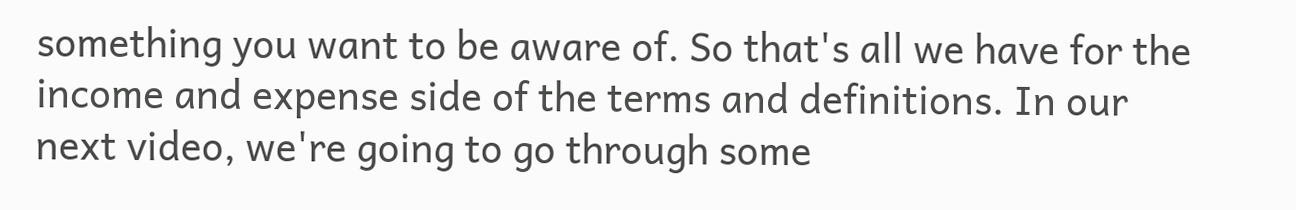something you want to be aware of. So that's all we have for the income and expense side of the terms and definitions. In our next video, we're going to go through some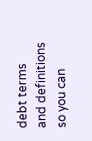debt terms and definitions so you can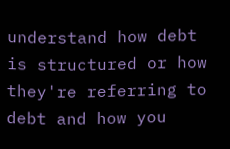understand how debt is structured or how they're referring to debt and how you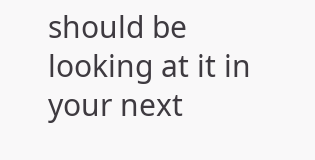should be looking at it in your next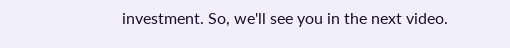investment. So, we'll see you in the next video.